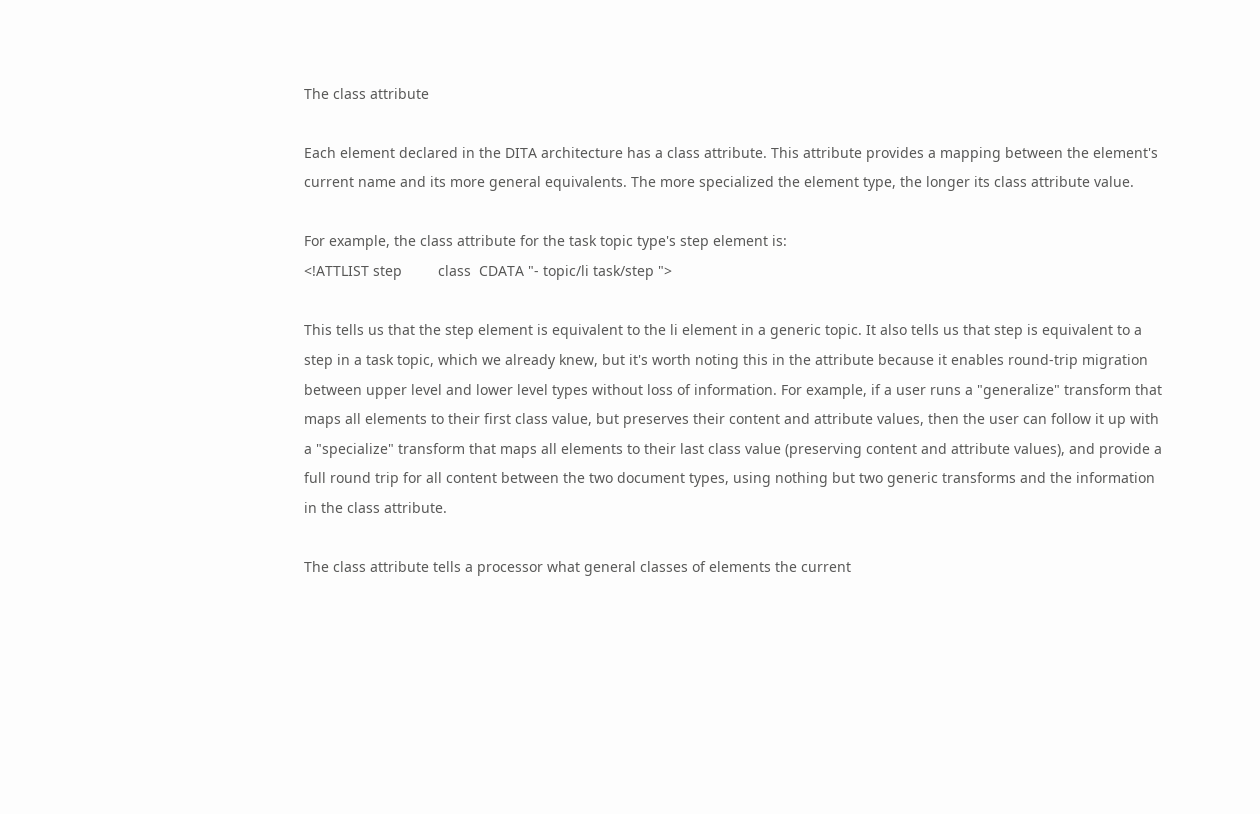The class attribute

Each element declared in the DITA architecture has a class attribute. This attribute provides a mapping between the element's current name and its more general equivalents. The more specialized the element type, the longer its class attribute value.

For example, the class attribute for the task topic type's step element is:
<!ATTLIST step         class  CDATA "- topic/li task/step ">

This tells us that the step element is equivalent to the li element in a generic topic. It also tells us that step is equivalent to a step in a task topic, which we already knew, but it's worth noting this in the attribute because it enables round-trip migration between upper level and lower level types without loss of information. For example, if a user runs a "generalize" transform that maps all elements to their first class value, but preserves their content and attribute values, then the user can follow it up with a "specialize" transform that maps all elements to their last class value (preserving content and attribute values), and provide a full round trip for all content between the two document types, using nothing but two generic transforms and the information in the class attribute.

The class attribute tells a processor what general classes of elements the current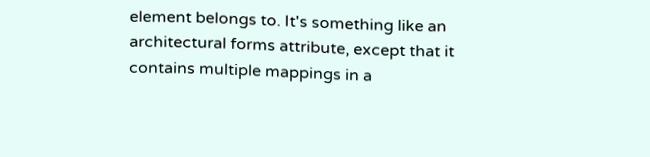element belongs to. It's something like an architectural forms attribute, except that it contains multiple mappings in a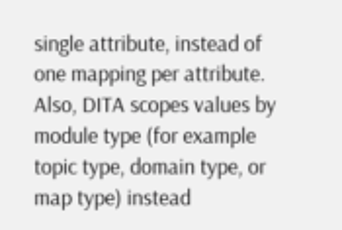single attribute, instead of one mapping per attribute. Also, DITA scopes values by module type (for example topic type, domain type, or map type) instead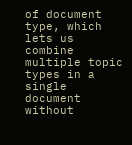of document type, which lets us combine multiple topic types in a single document without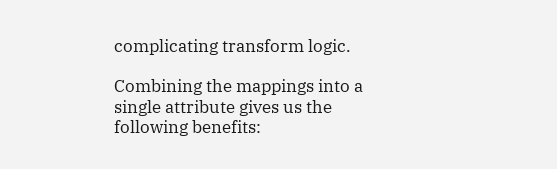complicating transform logic.

Combining the mappings into a single attribute gives us the following benefits: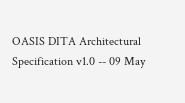OASIS DITA Architectural Specification v1.0 -- 09 May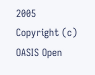2005
Copyright (c) OASIS Open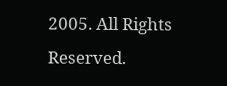2005. All Rights Reserved.